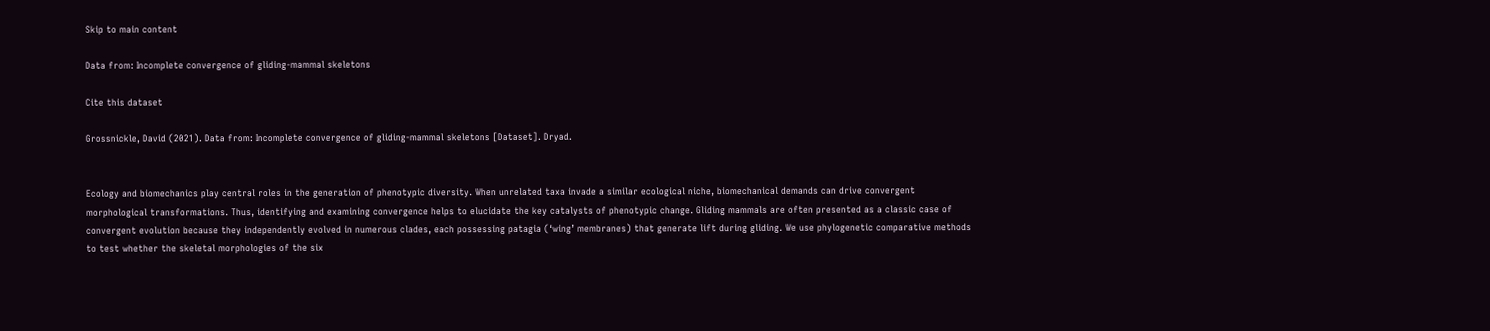Skip to main content

Data from: Incomplete convergence of gliding-mammal skeletons

Cite this dataset

Grossnickle, David (2021). Data from: Incomplete convergence of gliding-mammal skeletons [Dataset]. Dryad.


Ecology and biomechanics play central roles in the generation of phenotypic diversity. When unrelated taxa invade a similar ecological niche, biomechanical demands can drive convergent morphological transformations. Thus, identifying and examining convergence helps to elucidate the key catalysts of phenotypic change. Gliding mammals are often presented as a classic case of convergent evolution because they independently evolved in numerous clades, each possessing patagia (‘wing’ membranes) that generate lift during gliding. We use phylogenetic comparative methods to test whether the skeletal morphologies of the six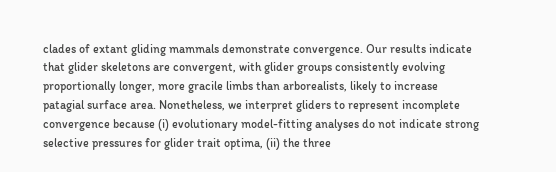clades of extant gliding mammals demonstrate convergence. Our results indicate that glider skeletons are convergent, with glider groups consistently evolving proportionally longer, more gracile limbs than arborealists, likely to increase patagial surface area. Nonetheless, we interpret gliders to represent incomplete convergence because (i) evolutionary model-fitting analyses do not indicate strong selective pressures for glider trait optima, (ii) the three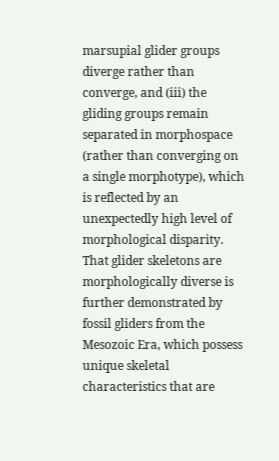marsupial glider groups diverge rather than converge, and (iii) the gliding groups remain separated in morphospace (rather than converging on a single morphotype), which is reflected by an unexpectedly high level of morphological disparity. That glider skeletons are morphologically diverse is further demonstrated by fossil gliders from the Mesozoic Era, which possess unique skeletal characteristics that are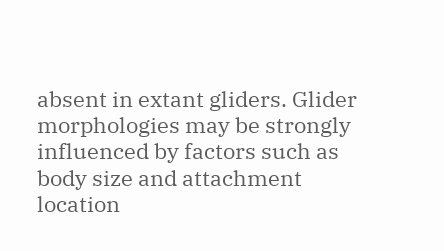absent in extant gliders. Glider morphologies may be strongly influenced by factors such as body size and attachment location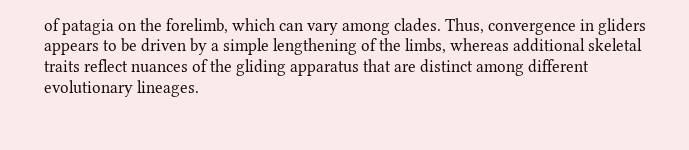of patagia on the forelimb, which can vary among clades. Thus, convergence in gliders appears to be driven by a simple lengthening of the limbs, whereas additional skeletal traits reflect nuances of the gliding apparatus that are distinct among different evolutionary lineages.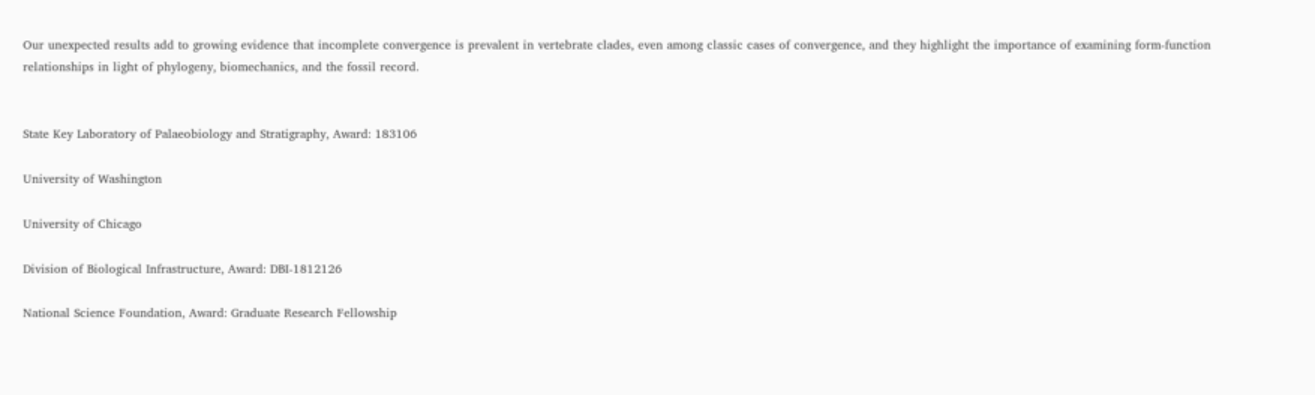Our unexpected results add to growing evidence that incomplete convergence is prevalent in vertebrate clades, even among classic cases of convergence, and they highlight the importance of examining form-function relationships in light of phylogeny, biomechanics, and the fossil record.


State Key Laboratory of Palaeobiology and Stratigraphy, Award: 183106

University of Washington

University of Chicago

Division of Biological Infrastructure, Award: DBI‐1812126

National Science Foundation, Award: Graduate Research Fellowship